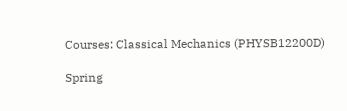Courses: Classical Mechanics (PHYSB12200D)

Spring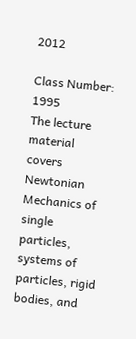2012

Class Number: 1995
The lecture material covers Newtonian Mechanics of single particles, systems of particles, rigid bodies, and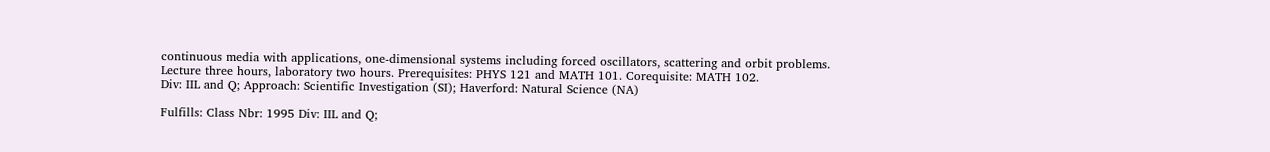continuous media with applications, one-dimensional systems including forced oscillators, scattering and orbit problems. Lecture three hours, laboratory two hours. Prerequisites: PHYS 121 and MATH 101. Corequisite: MATH 102.
Div: IIL and Q; Approach: Scientific Investigation (SI); Haverford: Natural Science (NA)

Fulfills: Class Nbr: 1995 Div: IIL and Q;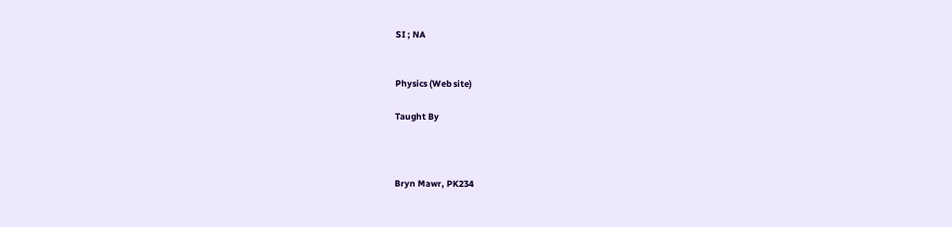SI ; NA


Physics (Web site)

Taught By



Bryn Mawr, PK234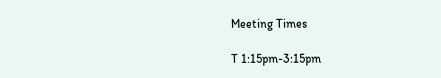Meeting Times

T 1:15pm-3:15pm